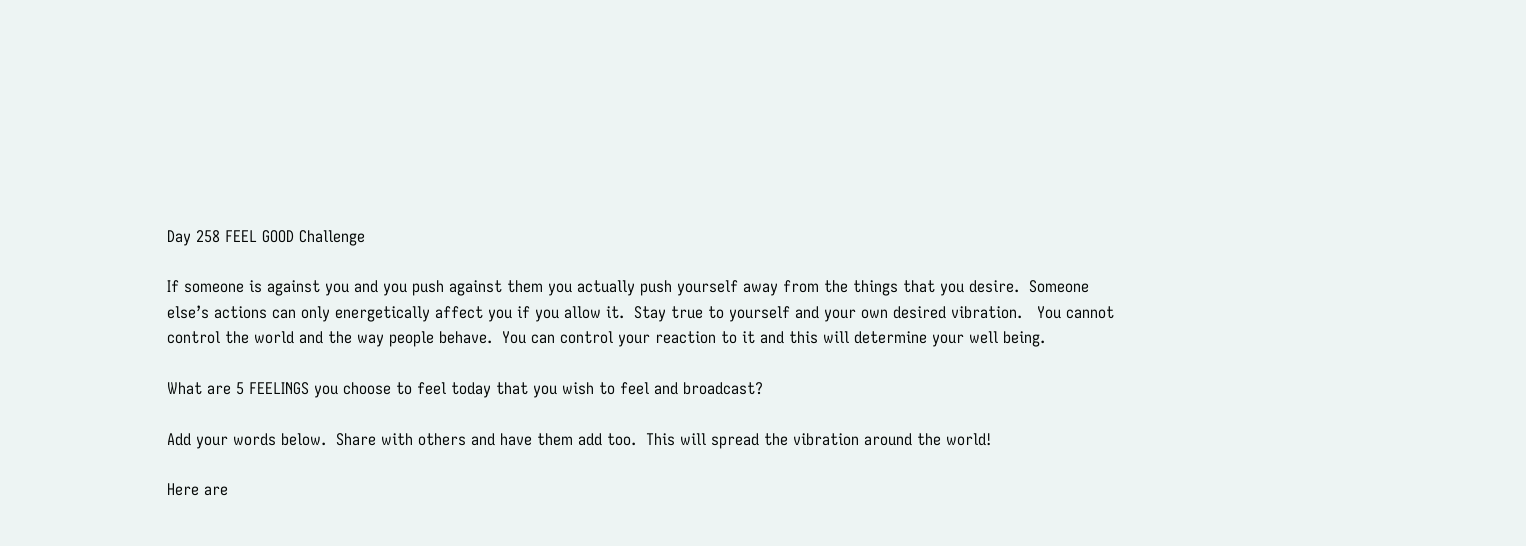Day 258 FEEL GOOD Challenge

If someone is against you and you push against them you actually push yourself away from the things that you desire.  Someone else’s actions can only energetically affect you if you allow it.  Stay true to yourself and your own desired vibration.   You cannot control the world and the way people behave.  You can control your reaction to it and this will determine your well being.

What are 5 FEELINGS you choose to feel today that you wish to feel and broadcast?

Add your words below.  Share with others and have them add too.  This will spread the vibration around the world!

Here are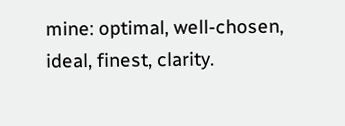mine: optimal, well-chosen, ideal, finest, clarity.